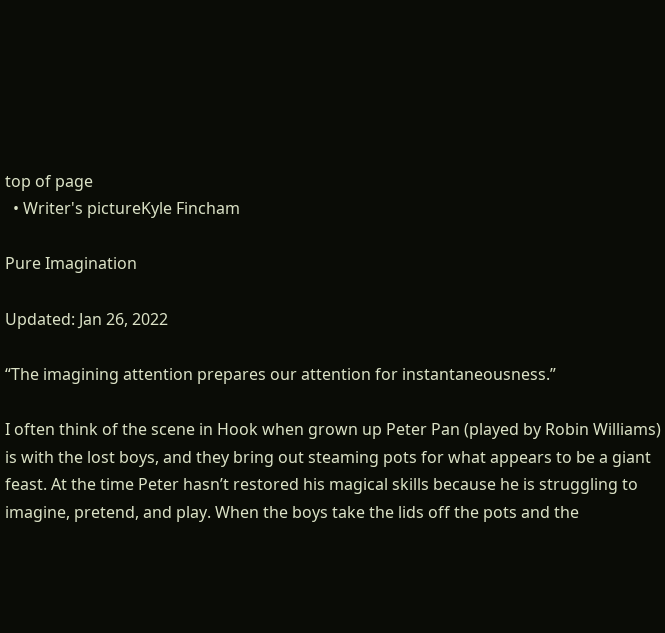top of page
  • Writer's pictureKyle Fincham

Pure Imagination

Updated: Jan 26, 2022

“The imagining attention prepares our attention for instantaneousness.”

I often think of the scene in Hook when grown up Peter Pan (played by Robin Williams) is with the lost boys, and they bring out steaming pots for what appears to be a giant feast. At the time Peter hasn’t restored his magical skills because he is struggling to imagine, pretend, and play. When the boys take the lids off the pots and the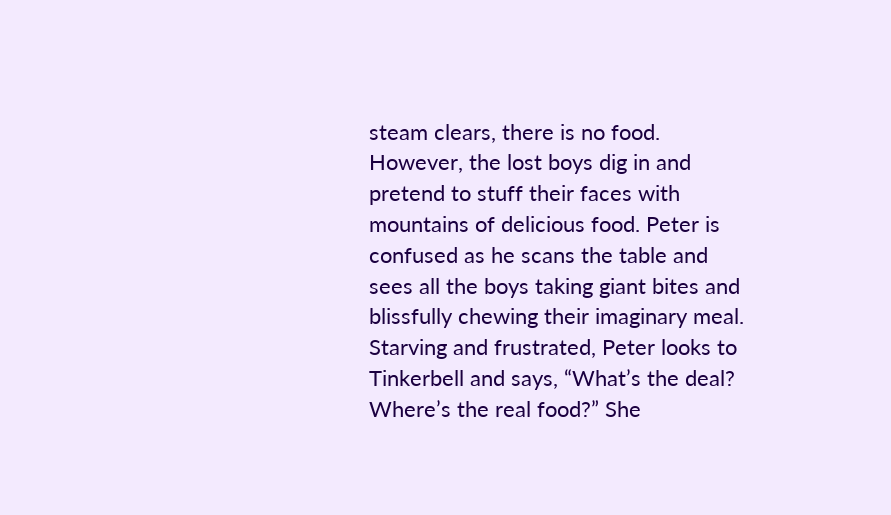steam clears, there is no food. However, the lost boys dig in and pretend to stuff their faces with mountains of delicious food. Peter is confused as he scans the table and sees all the boys taking giant bites and blissfully chewing their imaginary meal. Starving and frustrated, Peter looks to Tinkerbell and says, “What’s the deal? Where’s the real food?” She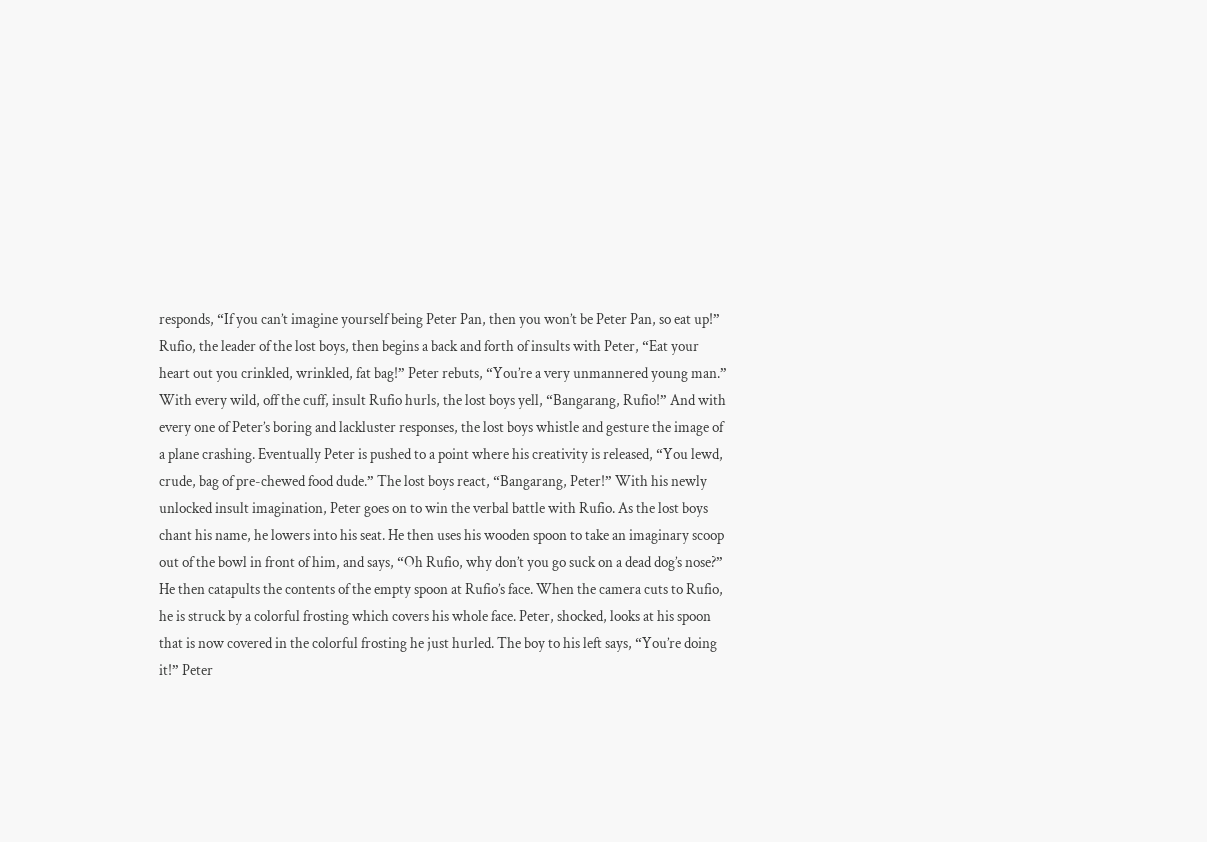responds, “If you can’t imagine yourself being Peter Pan, then you won’t be Peter Pan, so eat up!” Rufio, the leader of the lost boys, then begins a back and forth of insults with Peter, “Eat your heart out you crinkled, wrinkled, fat bag!” Peter rebuts, “You’re a very unmannered young man.” With every wild, off the cuff, insult Rufio hurls, the lost boys yell, “Bangarang, Rufio!” And with every one of Peter’s boring and lackluster responses, the lost boys whistle and gesture the image of a plane crashing. Eventually Peter is pushed to a point where his creativity is released, “You lewd, crude, bag of pre-chewed food dude.” The lost boys react, “Bangarang, Peter!” With his newly unlocked insult imagination, Peter goes on to win the verbal battle with Rufio. As the lost boys chant his name, he lowers into his seat. He then uses his wooden spoon to take an imaginary scoop out of the bowl in front of him, and says, “Oh Rufio, why don’t you go suck on a dead dog’s nose?” He then catapults the contents of the empty spoon at Rufio’s face. When the camera cuts to Rufio, he is struck by a colorful frosting which covers his whole face. Peter, shocked, looks at his spoon that is now covered in the colorful frosting he just hurled. The boy to his left says, “You’re doing it!” Peter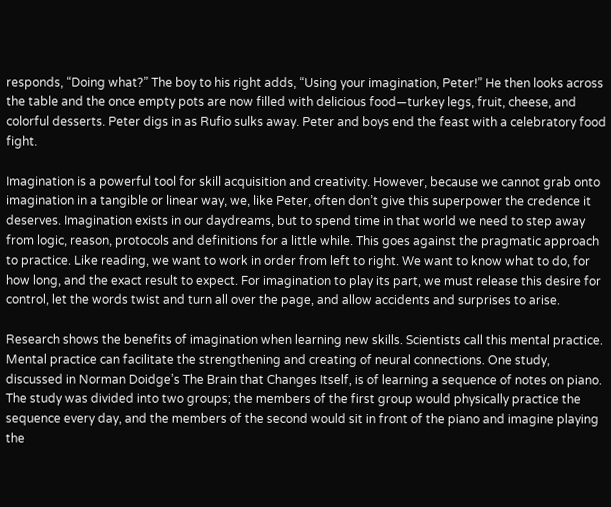responds, “Doing what?” The boy to his right adds, “Using your imagination, Peter!” He then looks across the table and the once empty pots are now filled with delicious food—turkey legs, fruit, cheese, and colorful desserts. Peter digs in as Rufio sulks away. Peter and boys end the feast with a celebratory food fight.

Imagination is a powerful tool for skill acquisition and creativity. However, because we cannot grab onto imagination in a tangible or linear way, we, like Peter, often don’t give this superpower the credence it deserves. Imagination exists in our daydreams, but to spend time in that world we need to step away from logic, reason, protocols and definitions for a little while. This goes against the pragmatic approach to practice. Like reading, we want to work in order from left to right. We want to know what to do, for how long, and the exact result to expect. For imagination to play its part, we must release this desire for control, let the words twist and turn all over the page, and allow accidents and surprises to arise.

Research shows the benefits of imagination when learning new skills. Scientists call this mental practice. Mental practice can facilitate the strengthening and creating of neural connections. One study, discussed in Norman Doidge’s The Brain that Changes Itself, is of learning a sequence of notes on piano. The study was divided into two groups; the members of the first group would physically practice the sequence every day, and the members of the second would sit in front of the piano and imagine playing the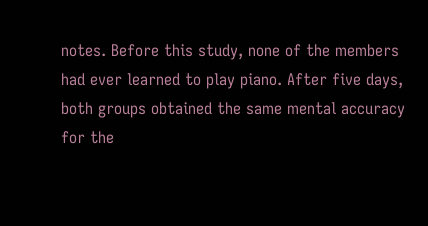notes. Before this study, none of the members had ever learned to play piano. After five days, both groups obtained the same mental accuracy for the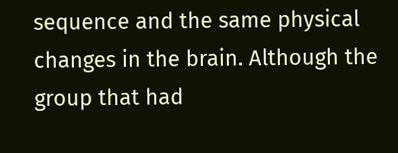sequence and the same physical changes in the brain. Although the group that had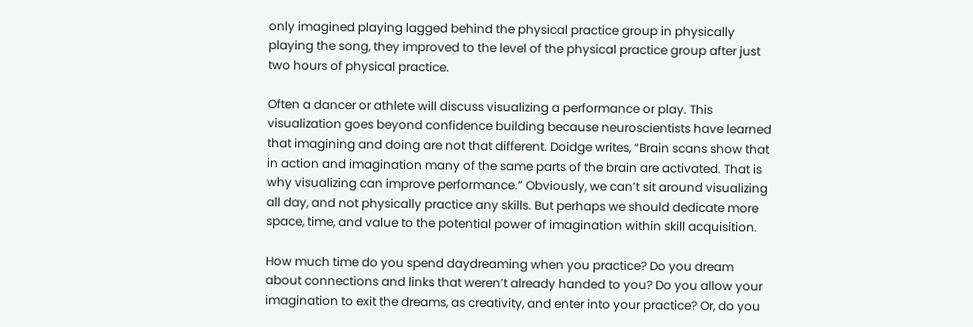only imagined playing lagged behind the physical practice group in physically playing the song, they improved to the level of the physical practice group after just two hours of physical practice.

Often a dancer or athlete will discuss visualizing a performance or play. This visualization goes beyond confidence building because neuroscientists have learned that imagining and doing are not that different. Doidge writes, “Brain scans show that in action and imagination many of the same parts of the brain are activated. That is why visualizing can improve performance.” Obviously, we can’t sit around visualizing all day, and not physically practice any skills. But perhaps we should dedicate more space, time, and value to the potential power of imagination within skill acquisition.

How much time do you spend daydreaming when you practice? Do you dream about connections and links that weren’t already handed to you? Do you allow your imagination to exit the dreams, as creativity, and enter into your practice? Or, do you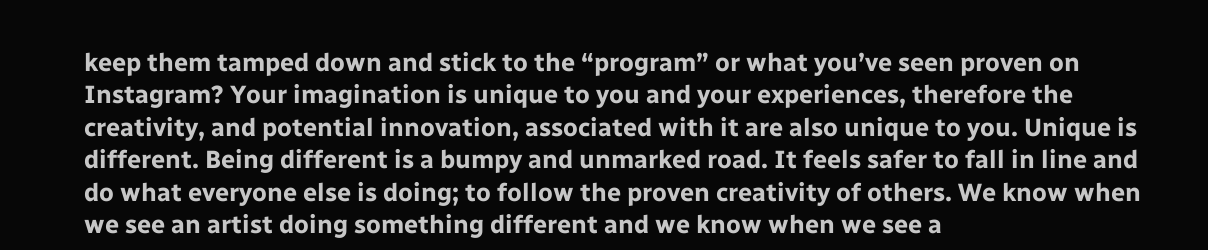keep them tamped down and stick to the “program” or what you’ve seen proven on Instagram? Your imagination is unique to you and your experiences, therefore the creativity, and potential innovation, associated with it are also unique to you. Unique is different. Being different is a bumpy and unmarked road. It feels safer to fall in line and do what everyone else is doing; to follow the proven creativity of others. We know when we see an artist doing something different and we know when we see a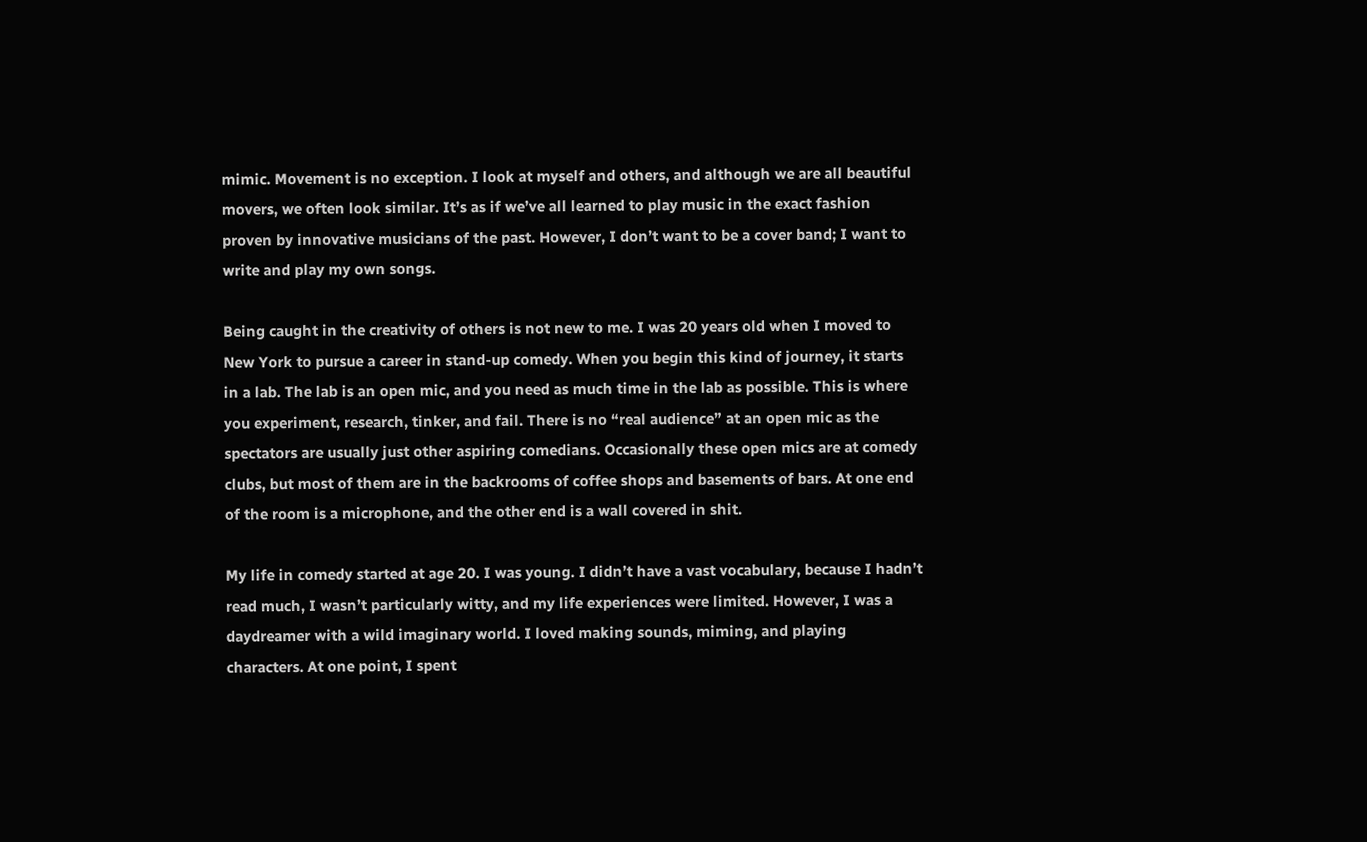mimic. Movement is no exception. I look at myself and others, and although we are all beautiful movers, we often look similar. It’s as if we’ve all learned to play music in the exact fashion proven by innovative musicians of the past. However, I don’t want to be a cover band; I want to write and play my own songs.

Being caught in the creativity of others is not new to me. I was 20 years old when I moved to New York to pursue a career in stand-up comedy. When you begin this kind of journey, it starts in a lab. The lab is an open mic, and you need as much time in the lab as possible. This is where you experiment, research, tinker, and fail. There is no “real audience” at an open mic as the spectators are usually just other aspiring comedians. Occasionally these open mics are at comedy clubs, but most of them are in the backrooms of coffee shops and basements of bars. At one end of the room is a microphone, and the other end is a wall covered in shit.

My life in comedy started at age 20. I was young. I didn’t have a vast vocabulary, because I hadn’t read much, I wasn’t particularly witty, and my life experiences were limited. However, I was a daydreamer with a wild imaginary world. I loved making sounds, miming, and playing characters. At one point, I spent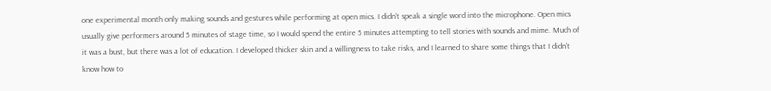one experimental month only making sounds and gestures while performing at open mics. I didn’t speak a single word into the microphone. Open mics usually give performers around 5 minutes of stage time, so I would spend the entire 5 minutes attempting to tell stories with sounds and mime. Much of it was a bust, but there was a lot of education. I developed thicker skin and a willingness to take risks, and I learned to share some things that I didn’t know how to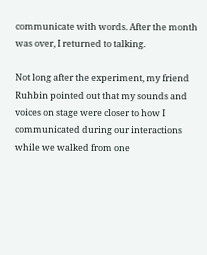communicate with words. After the month was over, I returned to talking.

Not long after the experiment, my friend Ruhbin pointed out that my sounds and voices on stage were closer to how I communicated during our interactions while we walked from one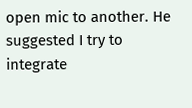open mic to another. He suggested I try to integrate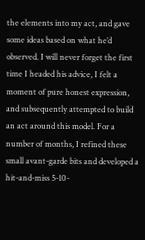the elements into my act, and gave some ideas based on what he’d observed. I will never forget the first time I headed his advice, I felt a moment of pure honest expression, and subsequently attempted to build an act around this model. For a number of months, I refined these small avant-garde bits and developed a hit-and-miss 5-10-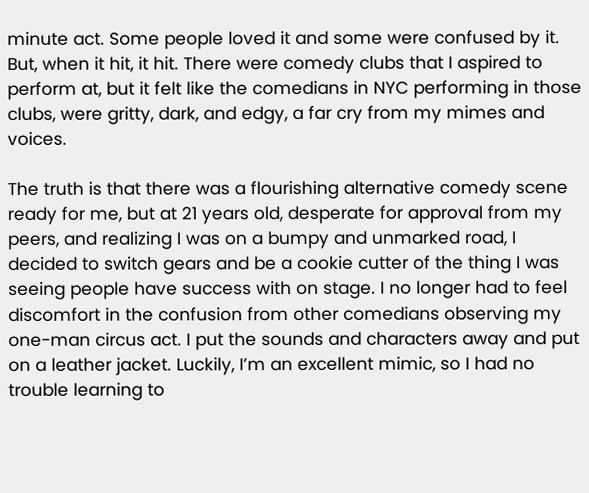minute act. Some people loved it and some were confused by it. But, when it hit, it hit. There were comedy clubs that I aspired to perform at, but it felt like the comedians in NYC performing in those clubs, were gritty, dark, and edgy, a far cry from my mimes and voices.

The truth is that there was a flourishing alternative comedy scene ready for me, but at 21 years old, desperate for approval from my peers, and realizing I was on a bumpy and unmarked road, I decided to switch gears and be a cookie cutter of the thing I was seeing people have success with on stage. I no longer had to feel discomfort in the confusion from other comedians observing my one-man circus act. I put the sounds and characters away and put on a leather jacket. Luckily, I’m an excellent mimic, so I had no trouble learning to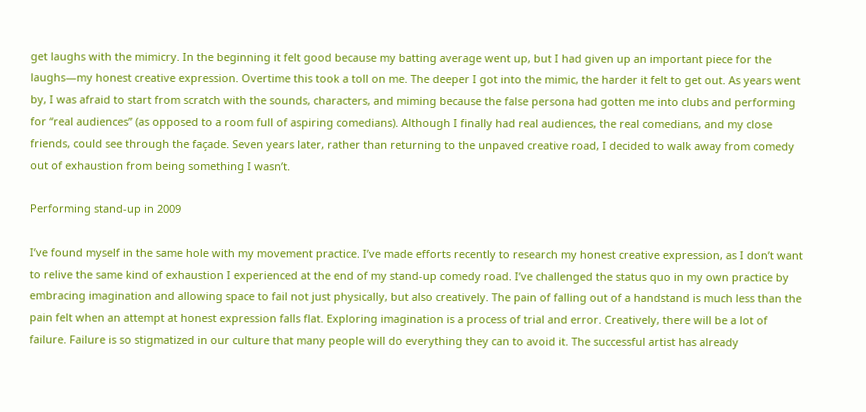get laughs with the mimicry. In the beginning it felt good because my batting average went up, but I had given up an important piece for the laughs—my honest creative expression. Overtime this took a toll on me. The deeper I got into the mimic, the harder it felt to get out. As years went by, I was afraid to start from scratch with the sounds, characters, and miming because the false persona had gotten me into clubs and performing for “real audiences” (as opposed to a room full of aspiring comedians). Although I finally had real audiences, the real comedians, and my close friends, could see through the façade. Seven years later, rather than returning to the unpaved creative road, I decided to walk away from comedy out of exhaustion from being something I wasn’t.

Performing stand-up in 2009

I’ve found myself in the same hole with my movement practice. I’ve made efforts recently to research my honest creative expression, as I don’t want to relive the same kind of exhaustion I experienced at the end of my stand-up comedy road. I’ve challenged the status quo in my own practice by embracing imagination and allowing space to fail not just physically, but also creatively. The pain of falling out of a handstand is much less than the pain felt when an attempt at honest expression falls flat. Exploring imagination is a process of trial and error. Creatively, there will be a lot of failure. Failure is so stigmatized in our culture that many people will do everything they can to avoid it. The successful artist has already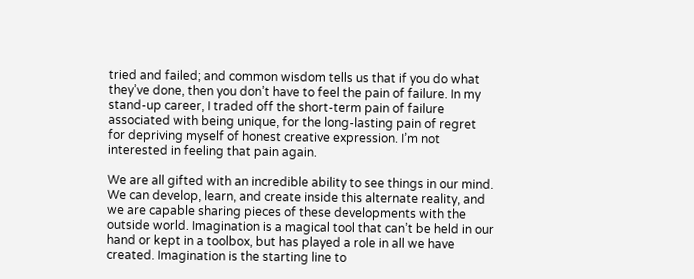tried and failed; and common wisdom tells us that if you do what they’ve done, then you don’t have to feel the pain of failure. In my stand-up career, I traded off the short-term pain of failure associated with being unique, for the long-lasting pain of regret for depriving myself of honest creative expression. I’m not interested in feeling that pain again.

We are all gifted with an incredible ability to see things in our mind. We can develop, learn, and create inside this alternate reality, and we are capable sharing pieces of these developments with the outside world. Imagination is a magical tool that can’t be held in our hand or kept in a toolbox, but has played a role in all we have created. Imagination is the starting line to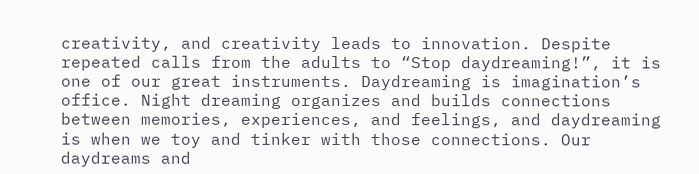creativity, and creativity leads to innovation. Despite repeated calls from the adults to “Stop daydreaming!”, it is one of our great instruments. Daydreaming is imagination’s office. Night dreaming organizes and builds connections between memories, experiences, and feelings, and daydreaming is when we toy and tinker with those connections. Our daydreams and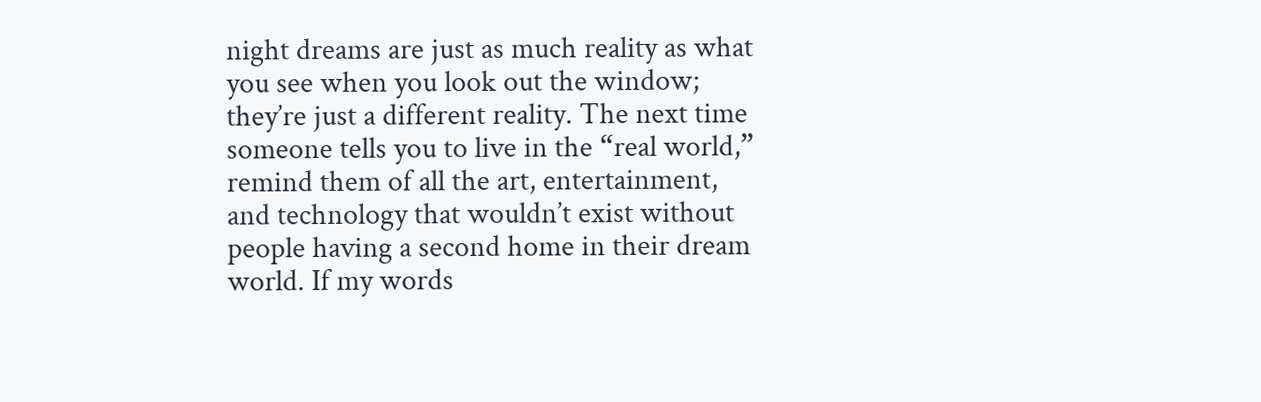night dreams are just as much reality as what you see when you look out the window; they’re just a different reality. The next time someone tells you to live in the “real world,” remind them of all the art, entertainment, and technology that wouldn’t exist without people having a second home in their dream world. If my words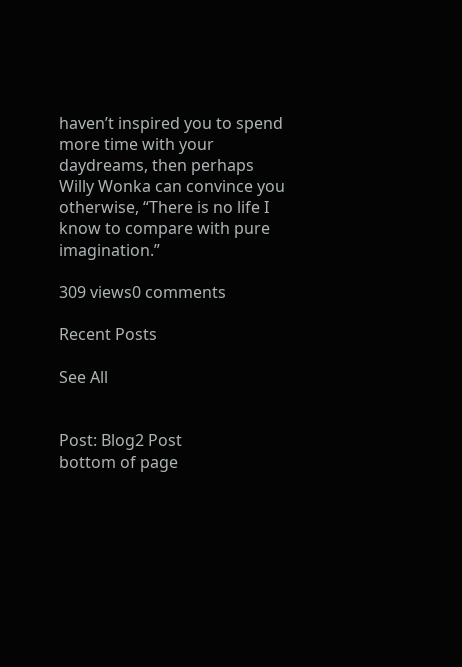haven’t inspired you to spend more time with your daydreams, then perhaps Willy Wonka can convince you otherwise, “There is no life I know to compare with pure imagination.”

309 views0 comments

Recent Posts

See All


Post: Blog2 Post
bottom of page